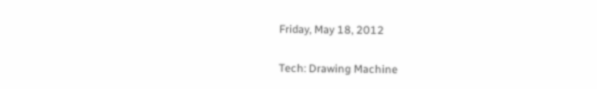Friday, May 18, 2012

Tech: Drawing Machine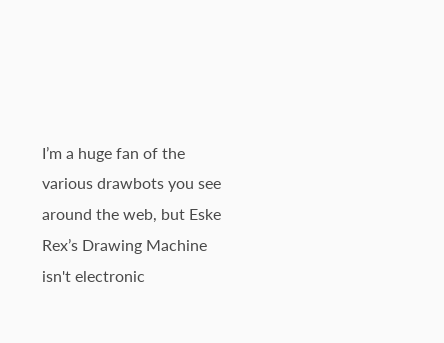I’m a huge fan of the various drawbots you see around the web, but Eske Rex’s Drawing Machine isn't electronic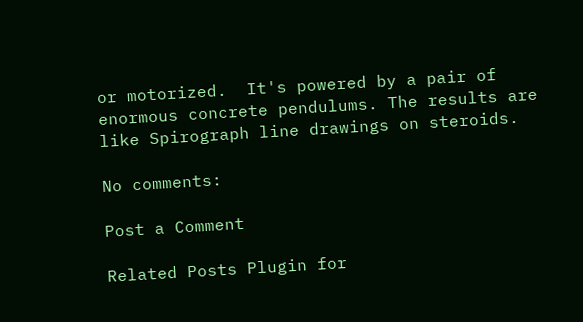or motorized.  It's powered by a pair of enormous concrete pendulums. The results are like Spirograph line drawings on steroids.

No comments:

Post a Comment

Related Posts Plugin for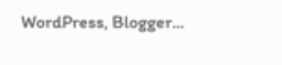WordPress, Blogger...